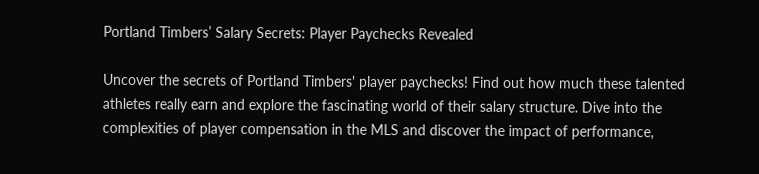Portland Timbers’ Salary Secrets: Player Paychecks Revealed

Uncover the secrets of Portland Timbers' player paychecks! Find out how much these talented athletes really earn and explore the fascinating world of their salary structure. Dive into the complexities of player compensation in the MLS and discover the impact of performance,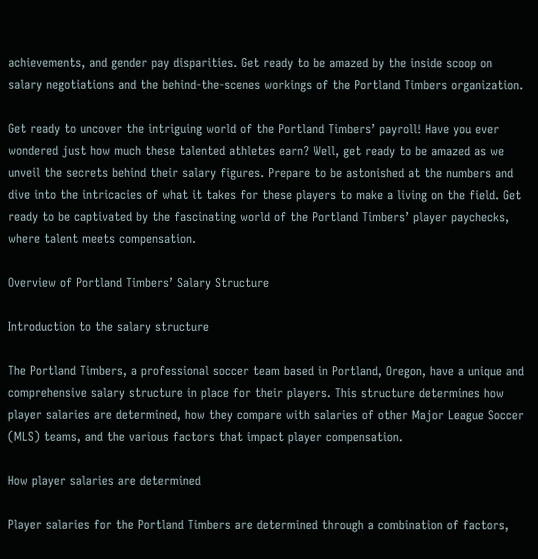achievements, and gender pay disparities. Get ready to be amazed by the inside scoop on salary negotiations and the behind-the-scenes workings of the Portland Timbers organization.

Get ready to uncover the intriguing world of the Portland Timbers’ payroll! Have you ever wondered just how much these talented athletes earn? Well, get ready to be amazed as we unveil the secrets behind their salary figures. Prepare to be astonished at the numbers and dive into the intricacies of what it takes for these players to make a living on the field. Get ready to be captivated by the fascinating world of the Portland Timbers’ player paychecks, where talent meets compensation.

Overview of Portland Timbers’ Salary Structure

Introduction to the salary structure

The Portland Timbers, a professional soccer team based in Portland, Oregon, have a unique and comprehensive salary structure in place for their players. This structure determines how player salaries are determined, how they compare with salaries of other Major League Soccer (MLS) teams, and the various factors that impact player compensation.

How player salaries are determined

Player salaries for the Portland Timbers are determined through a combination of factors,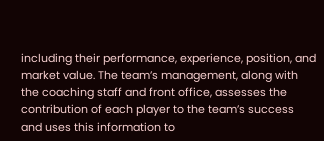including their performance, experience, position, and market value. The team’s management, along with the coaching staff and front office, assesses the contribution of each player to the team’s success and uses this information to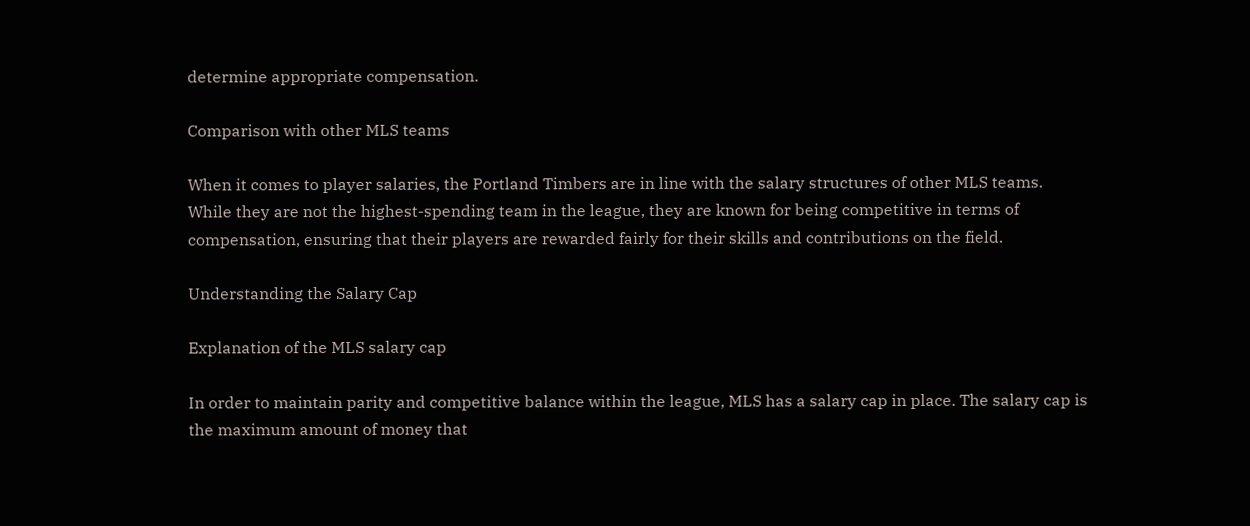determine appropriate compensation.

Comparison with other MLS teams

When it comes to player salaries, the Portland Timbers are in line with the salary structures of other MLS teams. While they are not the highest-spending team in the league, they are known for being competitive in terms of compensation, ensuring that their players are rewarded fairly for their skills and contributions on the field.

Understanding the Salary Cap

Explanation of the MLS salary cap

In order to maintain parity and competitive balance within the league, MLS has a salary cap in place. The salary cap is the maximum amount of money that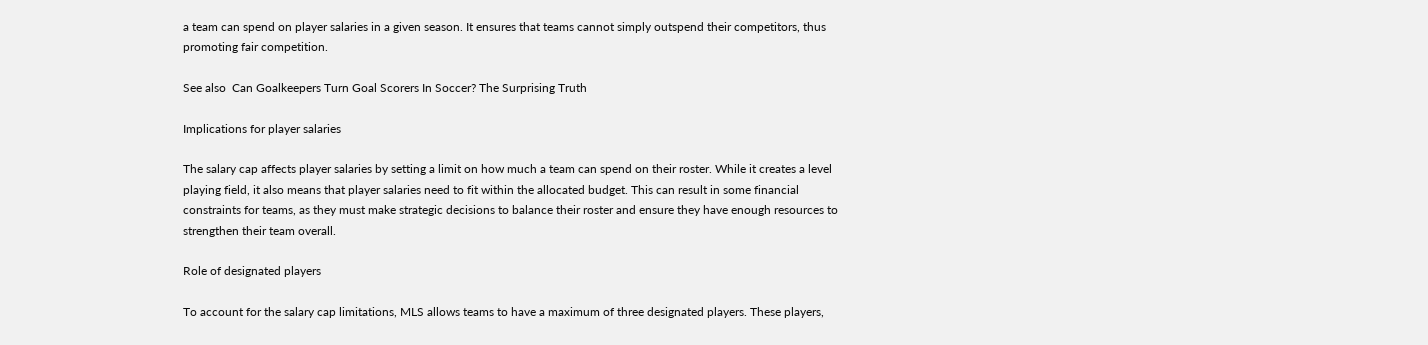a team can spend on player salaries in a given season. It ensures that teams cannot simply outspend their competitors, thus promoting fair competition.

See also  Can Goalkeepers Turn Goal Scorers In Soccer? The Surprising Truth

Implications for player salaries

The salary cap affects player salaries by setting a limit on how much a team can spend on their roster. While it creates a level playing field, it also means that player salaries need to fit within the allocated budget. This can result in some financial constraints for teams, as they must make strategic decisions to balance their roster and ensure they have enough resources to strengthen their team overall.

Role of designated players

To account for the salary cap limitations, MLS allows teams to have a maximum of three designated players. These players,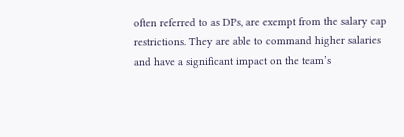often referred to as DPs, are exempt from the salary cap restrictions. They are able to command higher salaries and have a significant impact on the team’s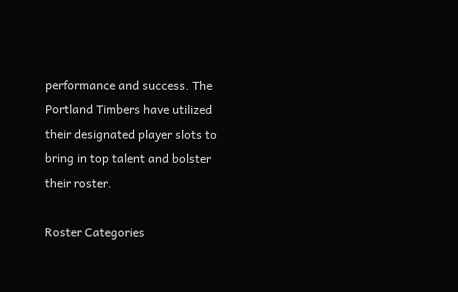performance and success. The Portland Timbers have utilized their designated player slots to bring in top talent and bolster their roster.

Roster Categories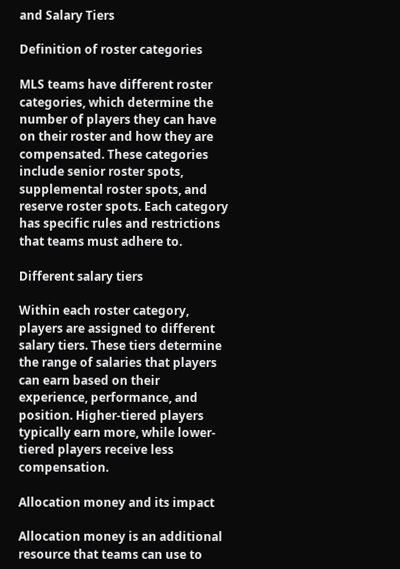and Salary Tiers

Definition of roster categories

MLS teams have different roster categories, which determine the number of players they can have on their roster and how they are compensated. These categories include senior roster spots, supplemental roster spots, and reserve roster spots. Each category has specific rules and restrictions that teams must adhere to.

Different salary tiers

Within each roster category, players are assigned to different salary tiers. These tiers determine the range of salaries that players can earn based on their experience, performance, and position. Higher-tiered players typically earn more, while lower-tiered players receive less compensation.

Allocation money and its impact

Allocation money is an additional resource that teams can use to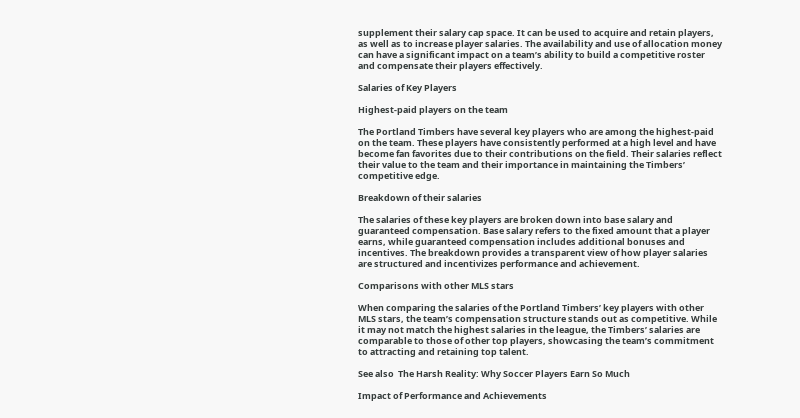supplement their salary cap space. It can be used to acquire and retain players, as well as to increase player salaries. The availability and use of allocation money can have a significant impact on a team’s ability to build a competitive roster and compensate their players effectively.

Salaries of Key Players

Highest-paid players on the team

The Portland Timbers have several key players who are among the highest-paid on the team. These players have consistently performed at a high level and have become fan favorites due to their contributions on the field. Their salaries reflect their value to the team and their importance in maintaining the Timbers’ competitive edge.

Breakdown of their salaries

The salaries of these key players are broken down into base salary and guaranteed compensation. Base salary refers to the fixed amount that a player earns, while guaranteed compensation includes additional bonuses and incentives. The breakdown provides a transparent view of how player salaries are structured and incentivizes performance and achievement.

Comparisons with other MLS stars

When comparing the salaries of the Portland Timbers’ key players with other MLS stars, the team’s compensation structure stands out as competitive. While it may not match the highest salaries in the league, the Timbers’ salaries are comparable to those of other top players, showcasing the team’s commitment to attracting and retaining top talent.

See also  The Harsh Reality: Why Soccer Players Earn So Much

Impact of Performance and Achievements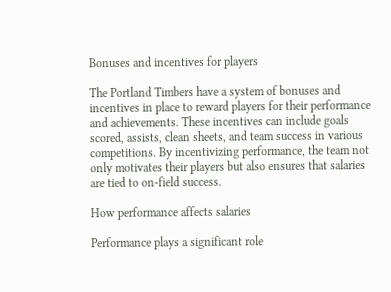Bonuses and incentives for players

The Portland Timbers have a system of bonuses and incentives in place to reward players for their performance and achievements. These incentives can include goals scored, assists, clean sheets, and team success in various competitions. By incentivizing performance, the team not only motivates their players but also ensures that salaries are tied to on-field success.

How performance affects salaries

Performance plays a significant role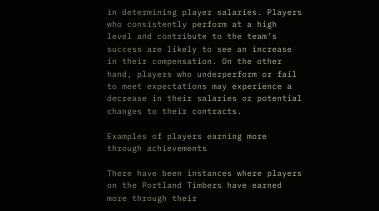in determining player salaries. Players who consistently perform at a high level and contribute to the team’s success are likely to see an increase in their compensation. On the other hand, players who underperform or fail to meet expectations may experience a decrease in their salaries or potential changes to their contracts.

Examples of players earning more through achievements

There have been instances where players on the Portland Timbers have earned more through their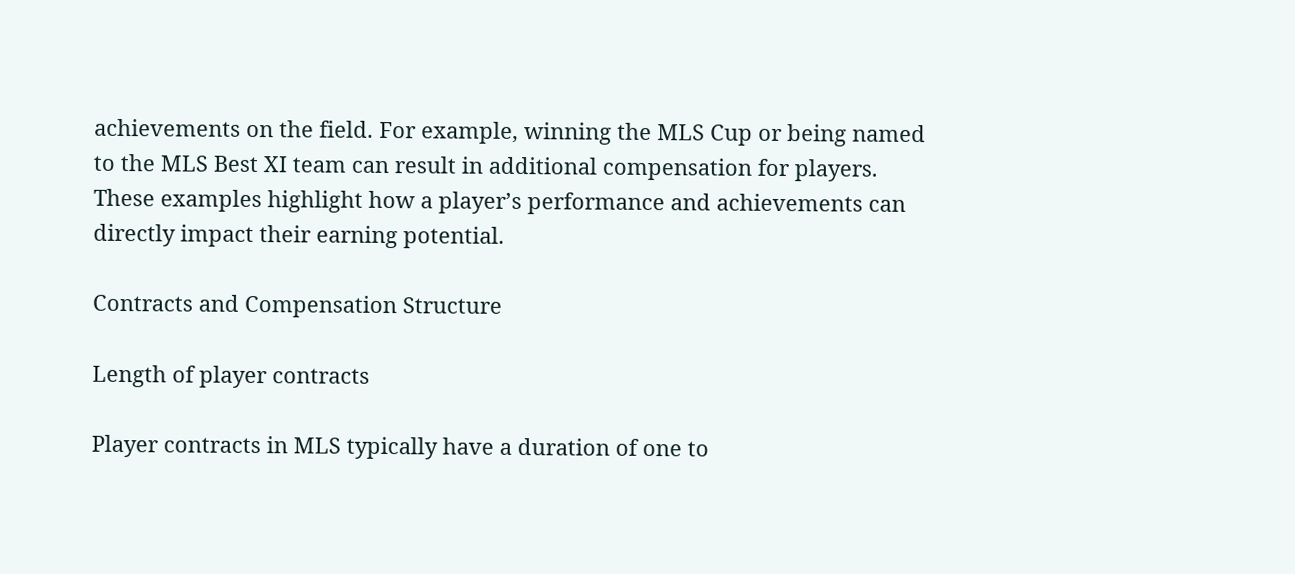achievements on the field. For example, winning the MLS Cup or being named to the MLS Best XI team can result in additional compensation for players. These examples highlight how a player’s performance and achievements can directly impact their earning potential.

Contracts and Compensation Structure

Length of player contracts

Player contracts in MLS typically have a duration of one to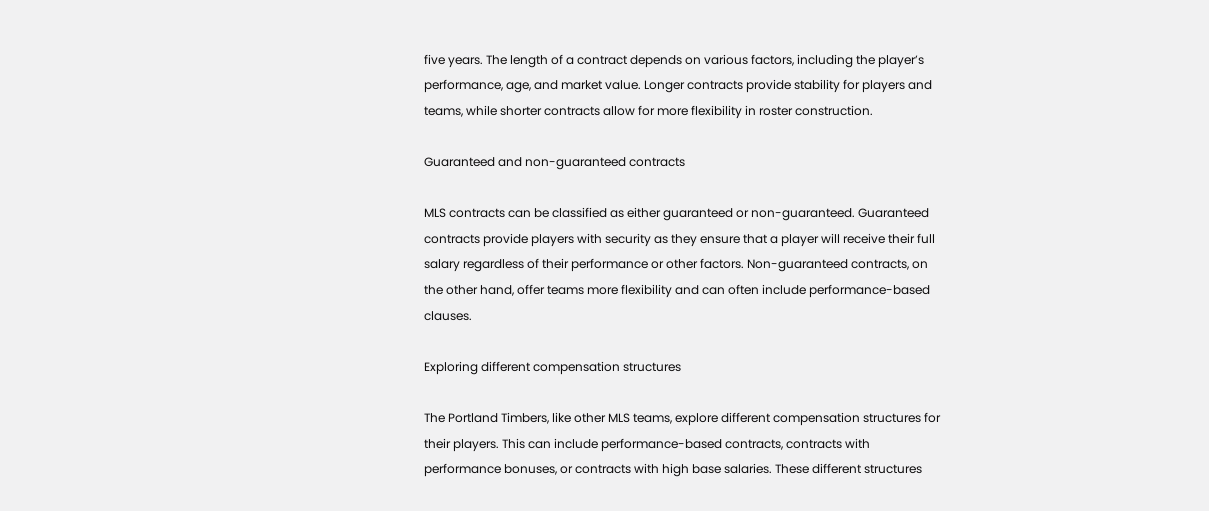five years. The length of a contract depends on various factors, including the player’s performance, age, and market value. Longer contracts provide stability for players and teams, while shorter contracts allow for more flexibility in roster construction.

Guaranteed and non-guaranteed contracts

MLS contracts can be classified as either guaranteed or non-guaranteed. Guaranteed contracts provide players with security as they ensure that a player will receive their full salary regardless of their performance or other factors. Non-guaranteed contracts, on the other hand, offer teams more flexibility and can often include performance-based clauses.

Exploring different compensation structures

The Portland Timbers, like other MLS teams, explore different compensation structures for their players. This can include performance-based contracts, contracts with performance bonuses, or contracts with high base salaries. These different structures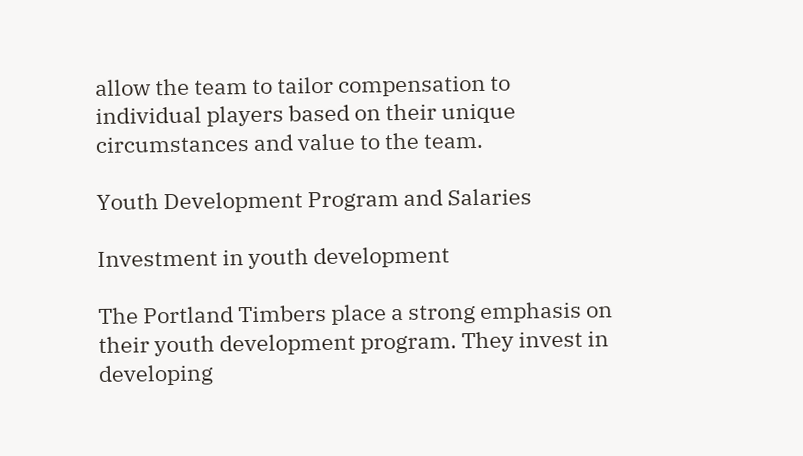allow the team to tailor compensation to individual players based on their unique circumstances and value to the team.

Youth Development Program and Salaries

Investment in youth development

The Portland Timbers place a strong emphasis on their youth development program. They invest in developing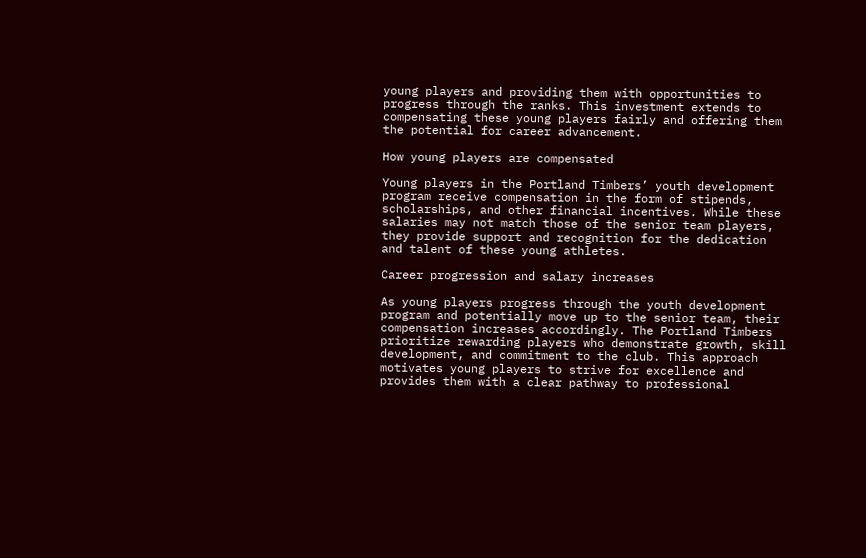young players and providing them with opportunities to progress through the ranks. This investment extends to compensating these young players fairly and offering them the potential for career advancement.

How young players are compensated

Young players in the Portland Timbers’ youth development program receive compensation in the form of stipends, scholarships, and other financial incentives. While these salaries may not match those of the senior team players, they provide support and recognition for the dedication and talent of these young athletes.

Career progression and salary increases

As young players progress through the youth development program and potentially move up to the senior team, their compensation increases accordingly. The Portland Timbers prioritize rewarding players who demonstrate growth, skill development, and commitment to the club. This approach motivates young players to strive for excellence and provides them with a clear pathway to professional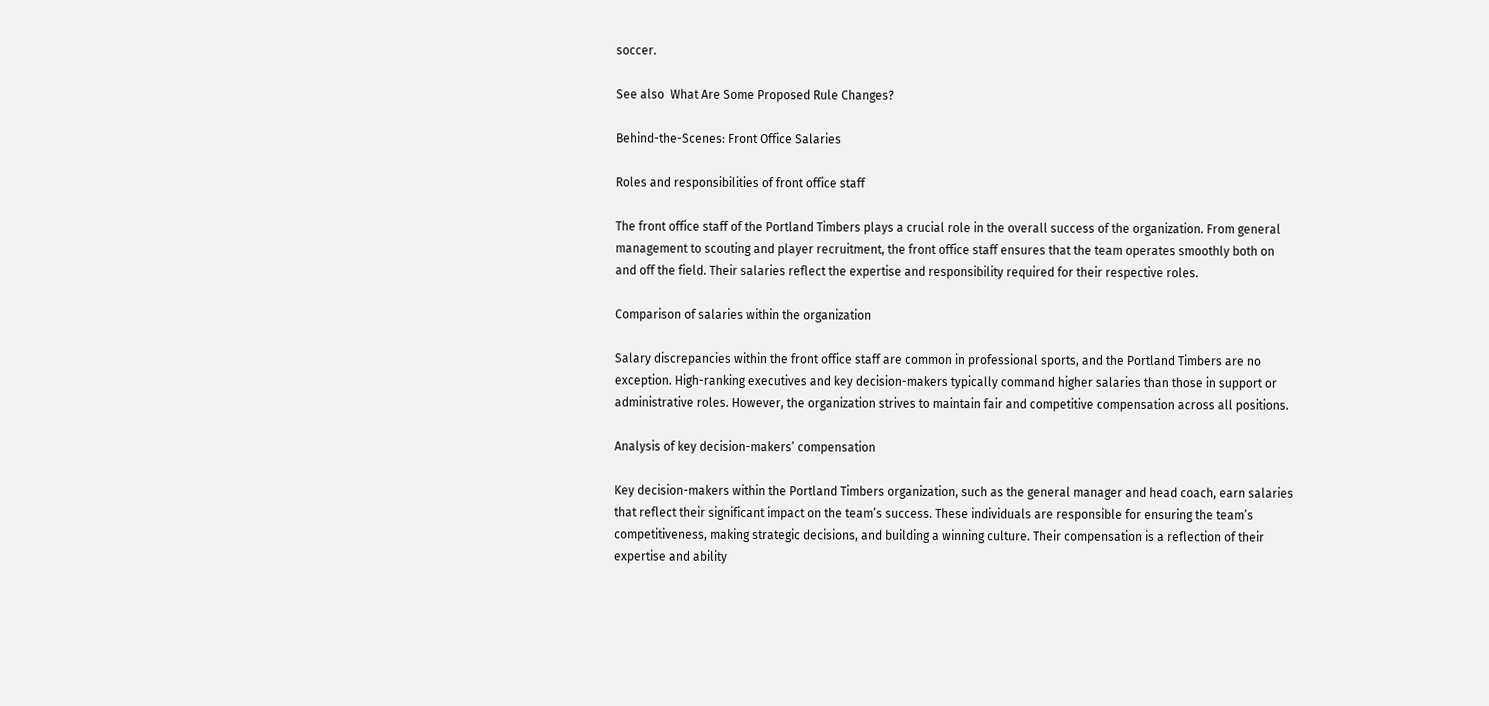soccer.

See also  What Are Some Proposed Rule Changes?

Behind-the-Scenes: Front Office Salaries

Roles and responsibilities of front office staff

The front office staff of the Portland Timbers plays a crucial role in the overall success of the organization. From general management to scouting and player recruitment, the front office staff ensures that the team operates smoothly both on and off the field. Their salaries reflect the expertise and responsibility required for their respective roles.

Comparison of salaries within the organization

Salary discrepancies within the front office staff are common in professional sports, and the Portland Timbers are no exception. High-ranking executives and key decision-makers typically command higher salaries than those in support or administrative roles. However, the organization strives to maintain fair and competitive compensation across all positions.

Analysis of key decision-makers’ compensation

Key decision-makers within the Portland Timbers organization, such as the general manager and head coach, earn salaries that reflect their significant impact on the team’s success. These individuals are responsible for ensuring the team’s competitiveness, making strategic decisions, and building a winning culture. Their compensation is a reflection of their expertise and ability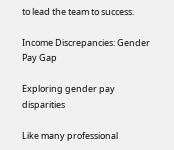to lead the team to success.

Income Discrepancies: Gender Pay Gap

Exploring gender pay disparities

Like many professional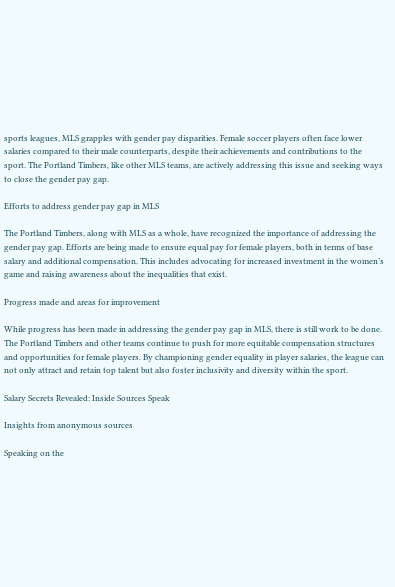sports leagues, MLS grapples with gender pay disparities. Female soccer players often face lower salaries compared to their male counterparts, despite their achievements and contributions to the sport. The Portland Timbers, like other MLS teams, are actively addressing this issue and seeking ways to close the gender pay gap.

Efforts to address gender pay gap in MLS

The Portland Timbers, along with MLS as a whole, have recognized the importance of addressing the gender pay gap. Efforts are being made to ensure equal pay for female players, both in terms of base salary and additional compensation. This includes advocating for increased investment in the women’s game and raising awareness about the inequalities that exist.

Progress made and areas for improvement

While progress has been made in addressing the gender pay gap in MLS, there is still work to be done. The Portland Timbers and other teams continue to push for more equitable compensation structures and opportunities for female players. By championing gender equality in player salaries, the league can not only attract and retain top talent but also foster inclusivity and diversity within the sport.

Salary Secrets Revealed: Inside Sources Speak

Insights from anonymous sources

Speaking on the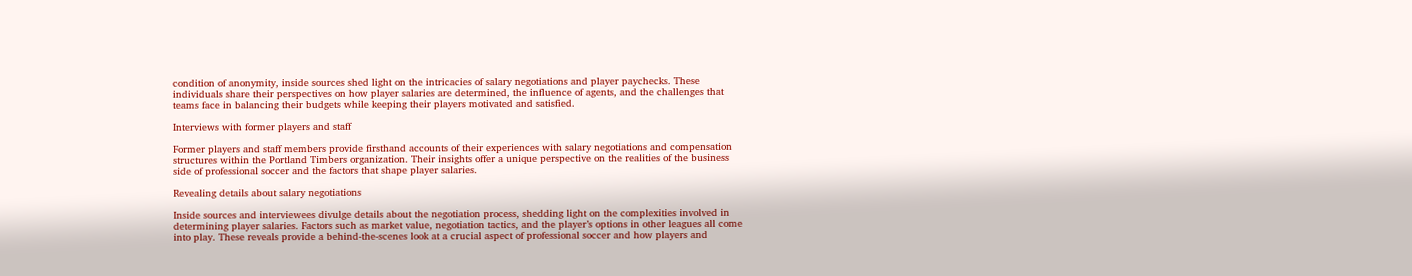condition of anonymity, inside sources shed light on the intricacies of salary negotiations and player paychecks. These individuals share their perspectives on how player salaries are determined, the influence of agents, and the challenges that teams face in balancing their budgets while keeping their players motivated and satisfied.

Interviews with former players and staff

Former players and staff members provide firsthand accounts of their experiences with salary negotiations and compensation structures within the Portland Timbers organization. Their insights offer a unique perspective on the realities of the business side of professional soccer and the factors that shape player salaries.

Revealing details about salary negotiations

Inside sources and interviewees divulge details about the negotiation process, shedding light on the complexities involved in determining player salaries. Factors such as market value, negotiation tactics, and the player’s options in other leagues all come into play. These reveals provide a behind-the-scenes look at a crucial aspect of professional soccer and how players and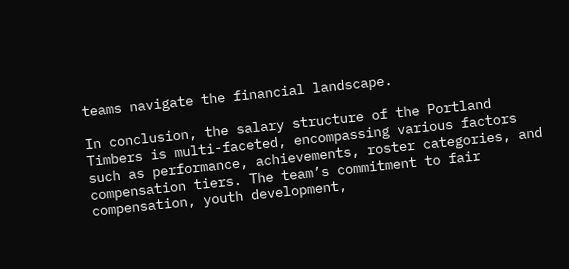teams navigate the financial landscape.

In conclusion, the salary structure of the Portland Timbers is multi-faceted, encompassing various factors such as performance, achievements, roster categories, and compensation tiers. The team’s commitment to fair compensation, youth development,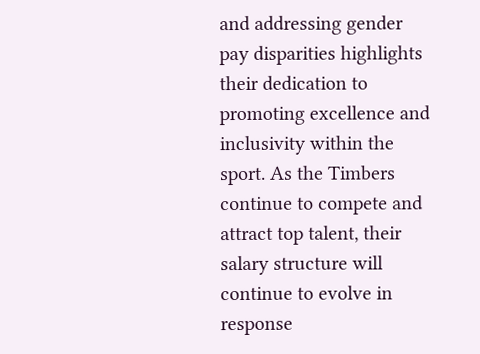and addressing gender pay disparities highlights their dedication to promoting excellence and inclusivity within the sport. As the Timbers continue to compete and attract top talent, their salary structure will continue to evolve in response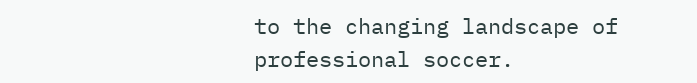to the changing landscape of professional soccer.